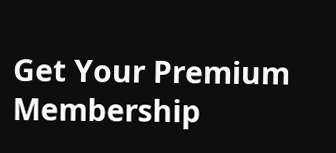Get Your Premium Membership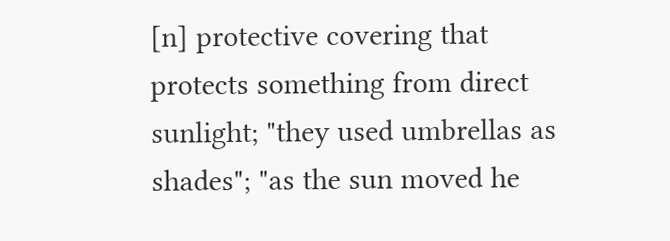[n] protective covering that protects something from direct sunlight; "they used umbrellas as shades"; "as the sun moved he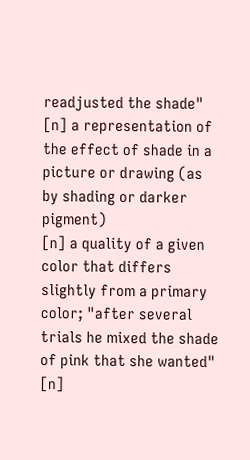readjusted the shade"
[n] a representation of the effect of shade in a picture or drawing (as by shading or darker pigment)
[n] a quality of a given color that differs slightly from a primary color; "after several trials he mixed the shade of pink that she wanted"
[n]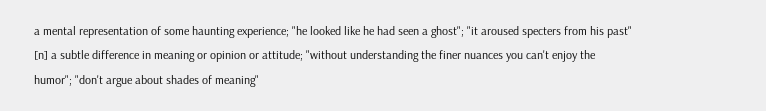a mental representation of some haunting experience; "he looked like he had seen a ghost"; "it aroused specters from his past"
[n] a subtle difference in meaning or opinion or attitude; "without understanding the finer nuances you can't enjoy the humor"; "don't argue about shades of meaning"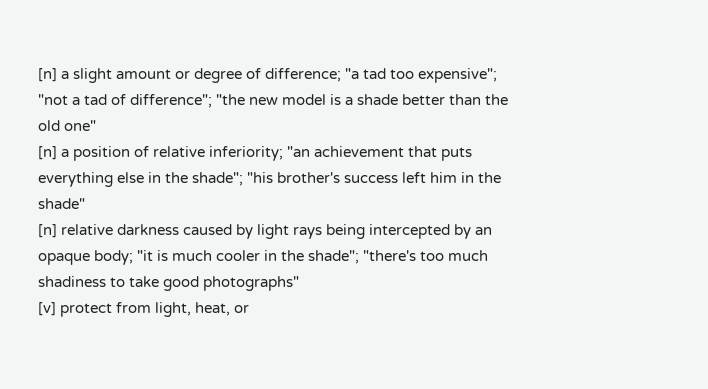[n] a slight amount or degree of difference; "a tad too expensive"; "not a tad of difference"; "the new model is a shade better than the old one"
[n] a position of relative inferiority; "an achievement that puts everything else in the shade"; "his brother's success left him in the shade"
[n] relative darkness caused by light rays being intercepted by an opaque body; "it is much cooler in the shade"; "there's too much shadiness to take good photographs"
[v] protect from light, heat, or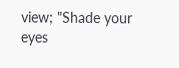view; "Shade your eyes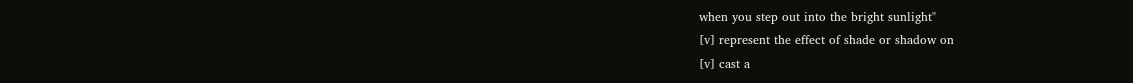when you step out into the bright sunlight"
[v] represent the effect of shade or shadow on
[v] cast a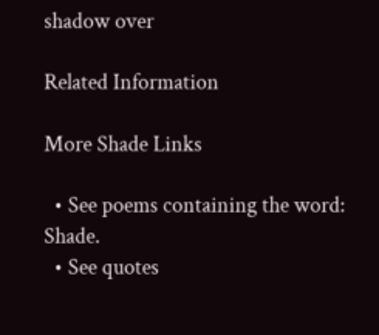shadow over

Related Information

More Shade Links

  • See poems containing the word: Shade.
  • See quotes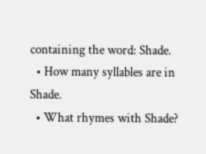containing the word: Shade.
  • How many syllables are in Shade.
  • What rhymes with Shade?